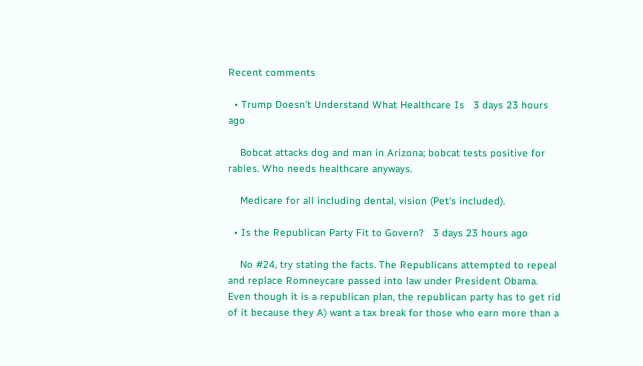Recent comments

  • Trump Doesn't Understand What Healthcare Is   3 days 23 hours ago

    Bobcat attacks dog and man in Arizona; bobcat tests positive for rabies. Who needs healthcare anyways.

    Medicare for all including dental, vision (Pet's included).

  • Is the Republican Party Fit to Govern?   3 days 23 hours ago

    No #24, try stating the facts. The Republicans attempted to repeal and replace Romneycare passed into law under President Obama. Even though it is a republican plan, the republican party has to get rid of it because they A) want a tax break for those who earn more than a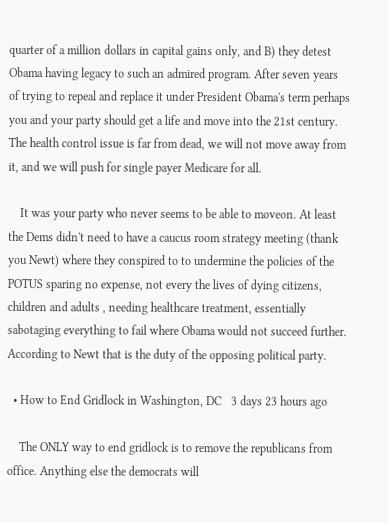quarter of a million dollars in capital gains only, and B) they detest Obama having legacy to such an admired program. After seven years of trying to repeal and replace it under President Obama's term perhaps you and your party should get a life and move into the 21st century. The health control issue is far from dead, we will not move away from it, and we will push for single payer Medicare for all.

    It was your party who never seems to be able to moveon. At least the Dems didn't need to have a caucus room strategy meeting (thank you Newt) where they conspired to to undermine the policies of the POTUS sparing no expense, not every the lives of dying citizens, children and adults , needing healthcare treatment, essentially sabotaging everything to fail where Obama would not succeed further. According to Newt that is the duty of the opposing political party.

  • How to End Gridlock in Washington, DC   3 days 23 hours ago

    The ONLY way to end gridlock is to remove the republicans from office. Anything else the democrats will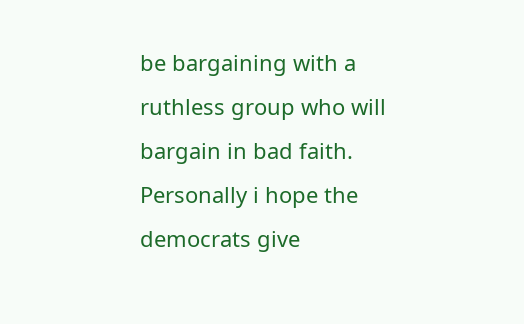be bargaining with a ruthless group who will bargain in bad faith. Personally i hope the democrats give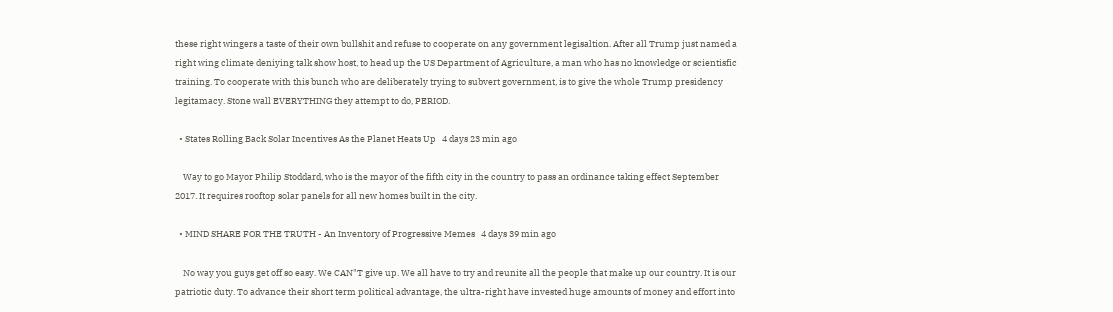these right wingers a taste of their own bullshit and refuse to cooperate on any government legisaltion. After all Trump just named a right wing climate deniying talk show host, to head up the US Department of Agriculture, a man who has no knowledge or scientisfic training. To cooperate with this bunch who are deliberately trying to subvert government, is to give the whole Trump presidency legitamacy. Stone wall EVERYTHING they attempt to do, PERIOD.

  • States Rolling Back Solar Incentives As the Planet Heats Up   4 days 23 min ago

    Way to go Mayor Philip Stoddard, who is the mayor of the fifth city in the country to pass an ordinance taking effect September 2017. It requires rooftop solar panels for all new homes built in the city.

  • MIND SHARE FOR THE TRUTH - An Inventory of Progressive Memes   4 days 39 min ago

    No way you guys get off so easy. We CAN"T give up. We all have to try and reunite all the people that make up our country. It is our patriotic duty. To advance their short term political advantage, the ultra-right have invested huge amounts of money and effort into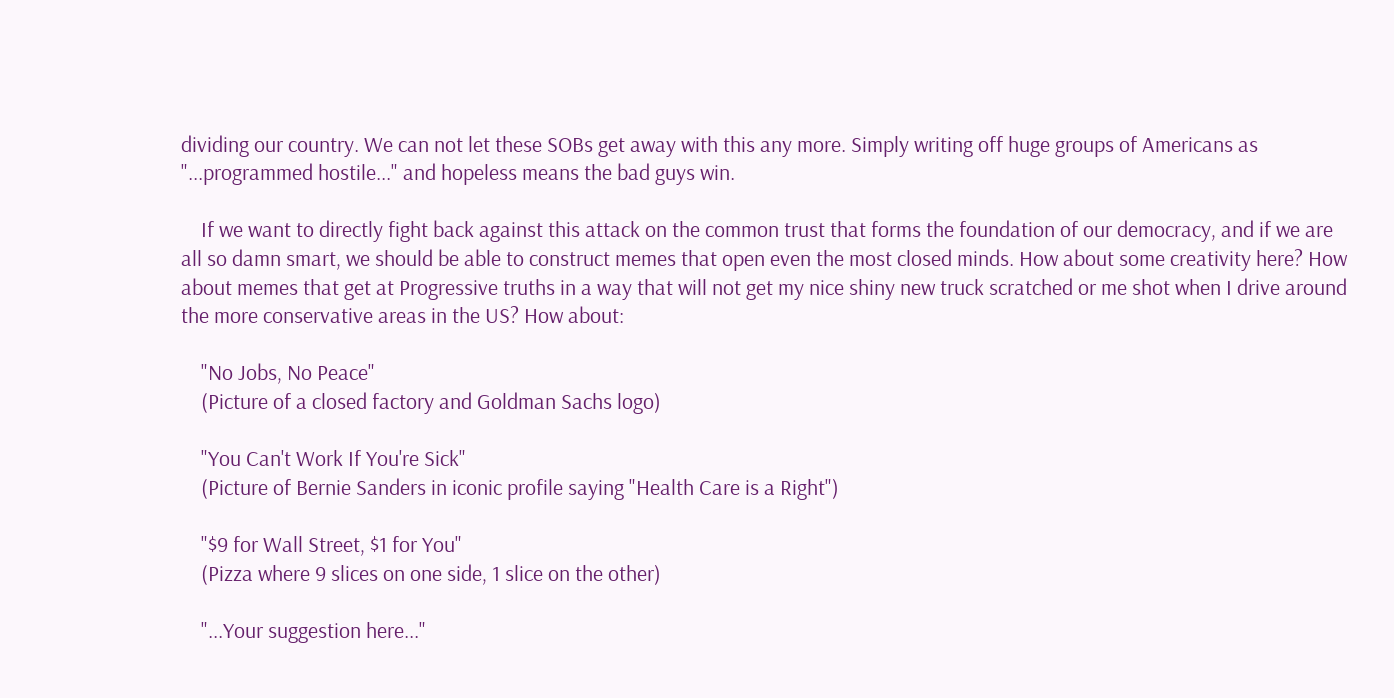dividing our country. We can not let these SOBs get away with this any more. Simply writing off huge groups of Americans as "...programmed hostile..." and hopeless means the bad guys win.

    If we want to directly fight back against this attack on the common trust that forms the foundation of our democracy, and if we are all so damn smart, we should be able to construct memes that open even the most closed minds. How about some creativity here? How about memes that get at Progressive truths in a way that will not get my nice shiny new truck scratched or me shot when I drive around the more conservative areas in the US? How about:

    "No Jobs, No Peace"
    (Picture of a closed factory and Goldman Sachs logo)

    "You Can't Work If You're Sick"
    (Picture of Bernie Sanders in iconic profile saying "Health Care is a Right")

    "$9 for Wall Street, $1 for You"
    (Pizza where 9 slices on one side, 1 slice on the other)

    "...Your suggestion here..."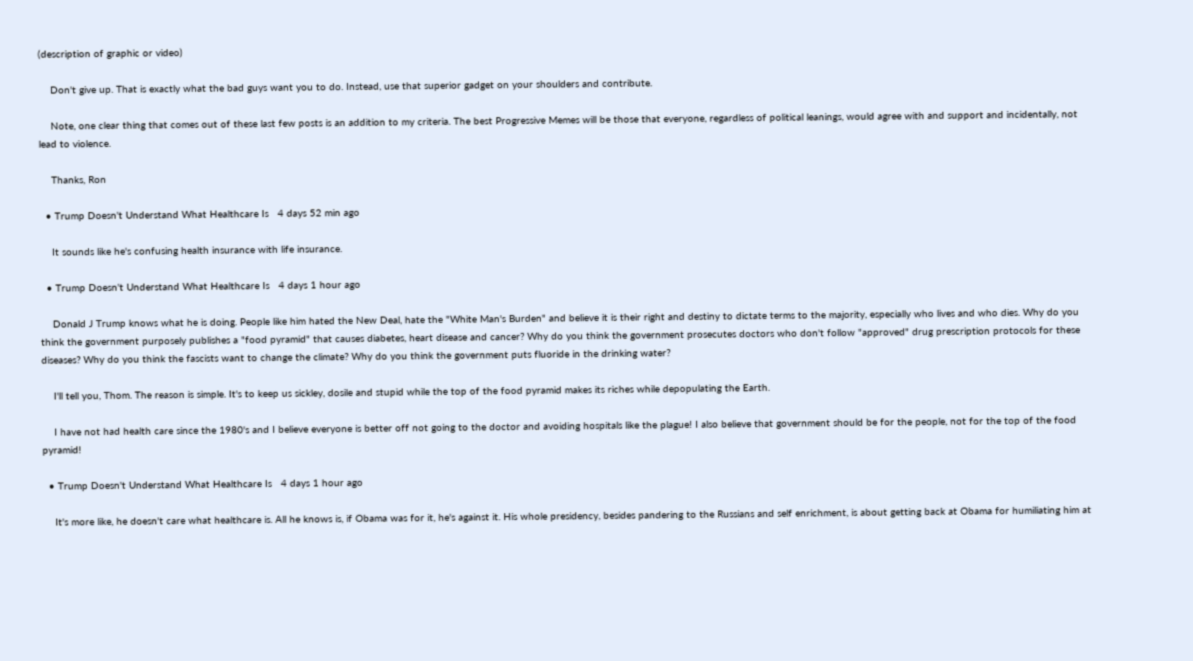(description of graphic or video)

    Don't give up. That is exactly what the bad guys want you to do. Instead, use that superior gadget on your shoulders and contribute.

    Note, one clear thing that comes out of these last few posts is an addition to my criteria. The best Progressive Memes will be those that everyone, regardless of political leanings, would agree with and support and incidentally, not lead to violence.

    Thanks, Ron

  • Trump Doesn't Understand What Healthcare Is   4 days 52 min ago

    It sounds like he's confusing health insurance with life insurance.

  • Trump Doesn't Understand What Healthcare Is   4 days 1 hour ago

    Donald J Trump knows what he is doing. People like him hated the New Deal, hate the "White Man's Burden" and believe it is their right and destiny to dictate terms to the majority, especially who lives and who dies. Why do you think the government purposely publishes a "food pyramid" that causes diabetes, heart disease and cancer? Why do you think the government prosecutes doctors who don't follow "approved" drug prescription protocols for these diseases? Why do you think the fascists want to change the climate? Why do you think the government puts fluoride in the drinking water?

    I'll tell you, Thom. The reason is simple. It's to keep us sickley, dosile and stupid while the top of the food pyramid makes its riches while depopulating the Earth.

    I have not had health care since the 1980's and I believe everyone is better off not going to the doctor and avoiding hospitals like the plague! I also believe that government should be for the people, not for the top of the food pyramid!

  • Trump Doesn't Understand What Healthcare Is   4 days 1 hour ago

    It's more like, he doesn't care what healthcare is. All he knows is, if Obama was for it, he's against it. His whole presidency, besides pandering to the Russians and self enrichment, is about getting back at Obama for humiliating him at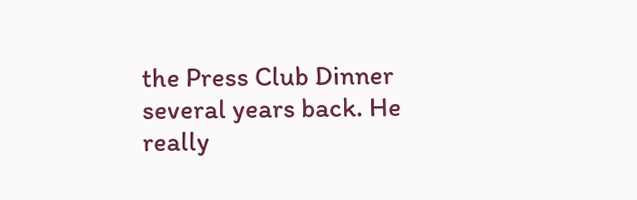the Press Club Dinner several years back. He really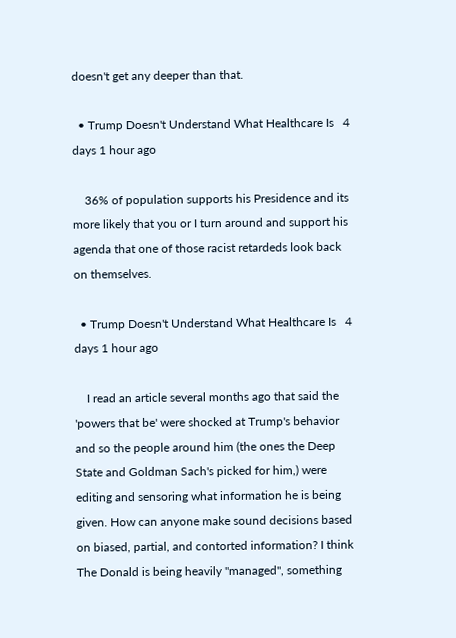doesn't get any deeper than that.

  • Trump Doesn't Understand What Healthcare Is   4 days 1 hour ago

    36% of population supports his Presidence and its more likely that you or I turn around and support his agenda that one of those racist retardeds look back on themselves.

  • Trump Doesn't Understand What Healthcare Is   4 days 1 hour ago

    I read an article several months ago that said the 'powers that be' were shocked at Trump's behavior and so the people around him (the ones the Deep State and Goldman Sach's picked for him,) were editing and sensoring what information he is being given. How can anyone make sound decisions based on biased, partial, and contorted information? I think The Donald is being heavily "managed", something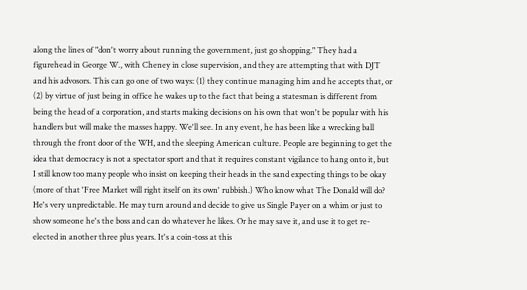along the lines of "don't worry about running the government, just go shopping." They had a figurehead in George W., with Cheney in close supervision, and they are attempting that with DJT and his advosors. This can go one of two ways: (1) they continue managing him and he accepts that, or (2) by virtue of just being in office he wakes up to the fact that being a statesman is different from being the head of a corporation, and starts making decisions on his own that won't be popular with his handlers but will make the masses happy. We'll see. In any event, he has been like a wrecking ball through the front door of the WH, and the sleeping American culture. People are beginning to get the idea that democracy is not a spectator sport and that it requires constant vigilance to hang onto it, but I still know too many people who insist on keeping their heads in the sand expecting things to be okay (more of that 'Free Market will right itself on its own' rubbish.) Who know what The Donald will do? He's very unpredictable. He may turn around and decide to give us Single Payer on a whim or just to show someone he's the boss and can do whatever he likes. Or he may save it, and use it to get re-elected in another three plus years. It's a coin-toss at this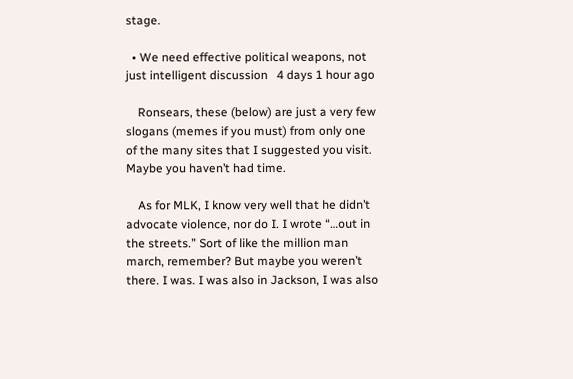stage.

  • We need effective political weapons, not just intelligent discussion   4 days 1 hour ago

    Ronsears, these (below) are just a very few slogans (memes if you must) from only one of the many sites that I suggested you visit. Maybe you haven’t had time.

    As for MLK, I know very well that he didn’t advocate violence, nor do I. I wrote “…out in the streets.” Sort of like the million man march, remember? But maybe you weren’t there. I was. I was also in Jackson, I was also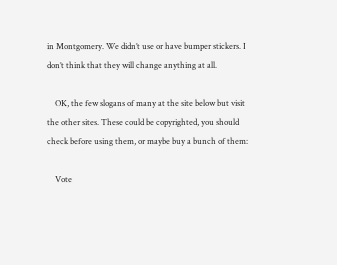in Montgomery. We didn’t use or have bumper stickers. I don’t think that they will change anything at all.

    OK, the few slogans of many at the site below but visit the other sites. These could be copyrighted, you should check before using them, or maybe buy a bunch of them:

    Vote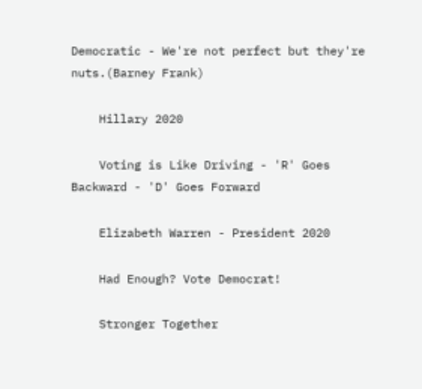Democratic - We're not perfect but they're nuts.(Barney Frank)

    Hillary 2020

    Voting is Like Driving - 'R' Goes Backward - 'D' Goes Forward

    Elizabeth Warren - President 2020

    Had Enough? Vote Democrat!

    Stronger Together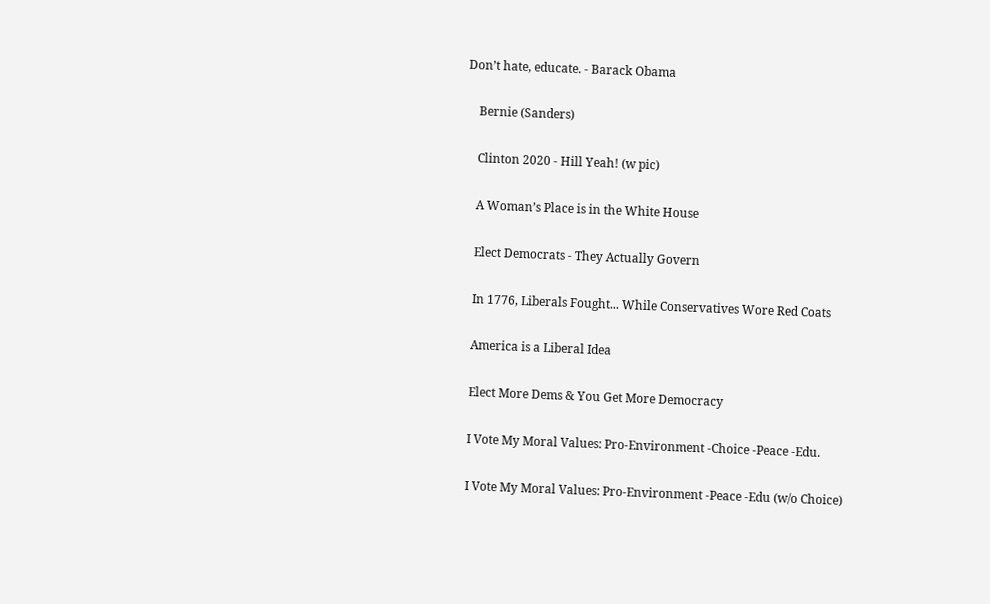Don’t hate, educate. - Barack Obama

    Bernie (Sanders)

    Clinton 2020 - Hill Yeah! (w pic)

    A Woman’s Place is in the White House

    Elect Democrats - They Actually Govern

    In 1776, Liberals Fought... While Conservatives Wore Red Coats

    America is a Liberal Idea

    Elect More Dems & You Get More Democracy

    I Vote My Moral Values: Pro-Environment -Choice -Peace -Edu.

    I Vote My Moral Values: Pro-Environment -Peace -Edu (w/o Choice)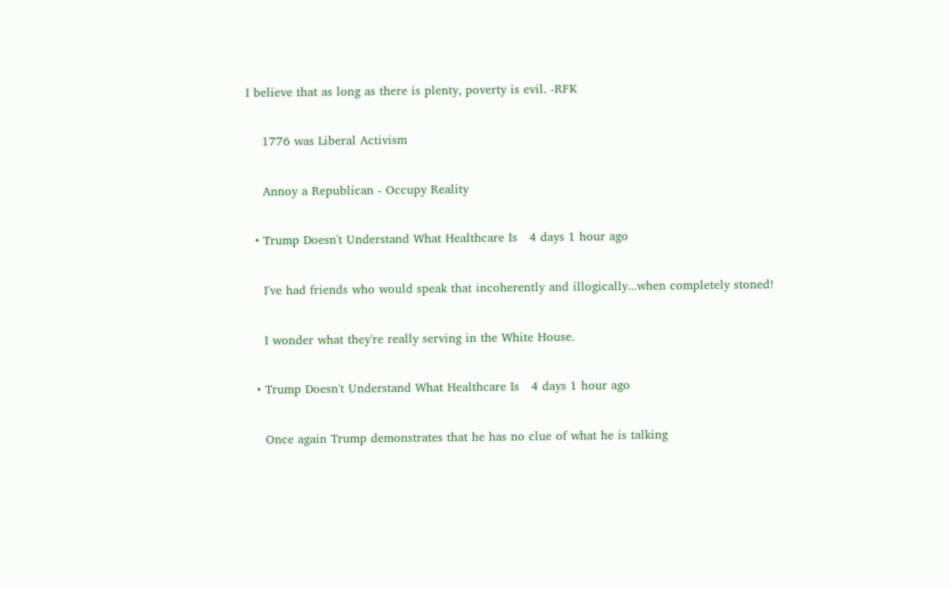I believe that as long as there is plenty, poverty is evil. -RFK

    1776 was Liberal Activism

    Annoy a Republican - Occupy Reality

  • Trump Doesn't Understand What Healthcare Is   4 days 1 hour ago

    I've had friends who would speak that incoherently and illogically...when completely stoned!

    I wonder what they're really serving in the White House.

  • Trump Doesn't Understand What Healthcare Is   4 days 1 hour ago

    Once again Trump demonstrates that he has no clue of what he is talking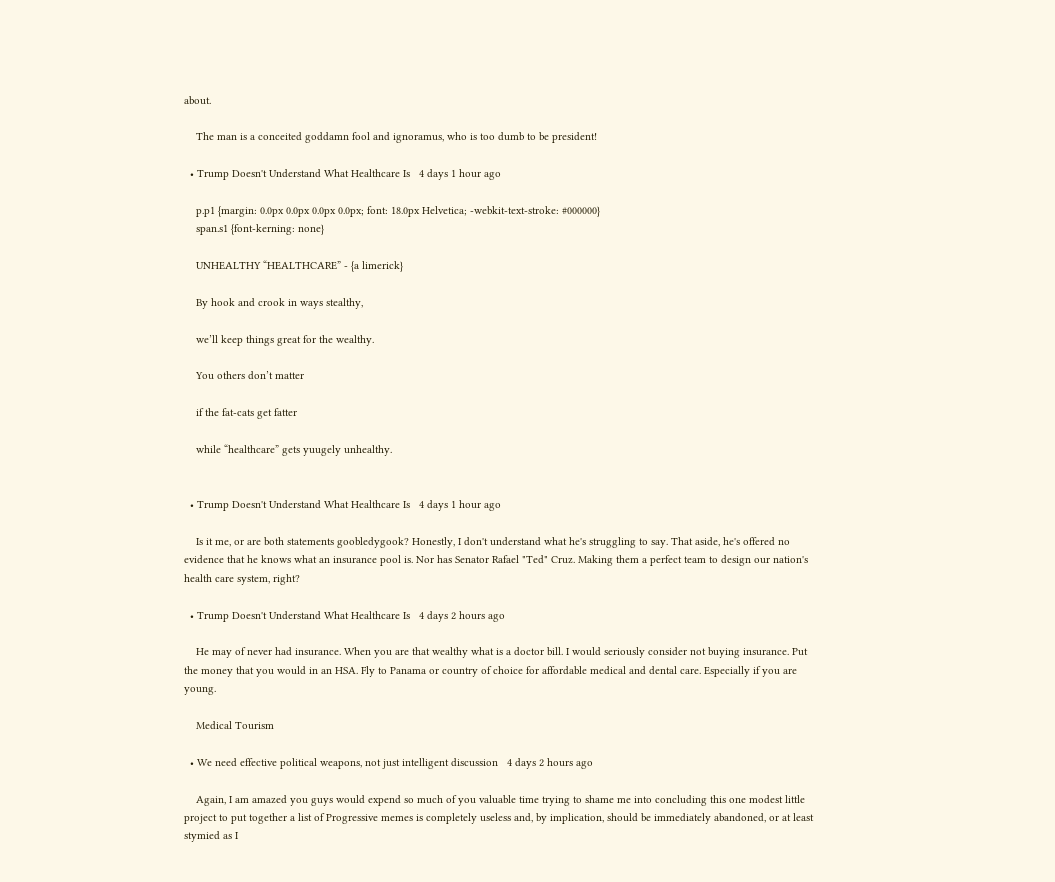about.

    The man is a conceited goddamn fool and ignoramus, who is too dumb to be president!

  • Trump Doesn't Understand What Healthcare Is   4 days 1 hour ago

    p.p1 {margin: 0.0px 0.0px 0.0px 0.0px; font: 18.0px Helvetica; -webkit-text-stroke: #000000}
    span.s1 {font-kerning: none}

    UNHEALTHY “HEALTHCARE” - {a limerick}

    By hook and crook in ways stealthy,

    we’ll keep things great for the wealthy.

    You others don’t matter

    if the fat-cats get fatter

    while “healthcare” gets yuugely unhealthy.


  • Trump Doesn't Understand What Healthcare Is   4 days 1 hour ago

    Is it me, or are both statements goobledygook? Honestly, I don't understand what he's struggling to say. That aside, he's offered no evidence that he knows what an insurance pool is. Nor has Senator Rafael "Ted" Cruz. Making them a perfect team to design our nation's health care system, right?

  • Trump Doesn't Understand What Healthcare Is   4 days 2 hours ago

    He may of never had insurance. When you are that wealthy what is a doctor bill. I would seriously consider not buying insurance. Put the money that you would in an HSA. Fly to Panama or country of choice for affordable medical and dental care. Especially if you are young.

    Medical Tourism

  • We need effective political weapons, not just intelligent discussion   4 days 2 hours ago

    Again, I am amazed you guys would expend so much of you valuable time trying to shame me into concluding this one modest little project to put together a list of Progressive memes is completely useless and, by implication, should be immediately abandoned, or at least stymied as I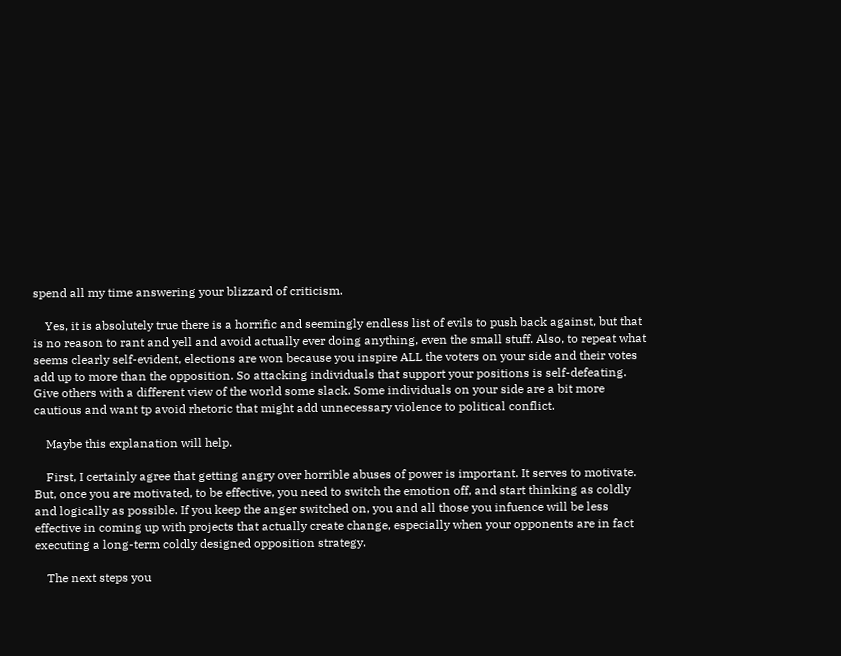spend all my time answering your blizzard of criticism.

    Yes, it is absolutely true there is a horrific and seemingly endless list of evils to push back against, but that is no reason to rant and yell and avoid actually ever doing anything, even the small stuff. Also, to repeat what seems clearly self-evident, elections are won because you inspire ALL the voters on your side and their votes add up to more than the opposition. So attacking individuals that support your positions is self-defeating. Give others with a different view of the world some slack. Some individuals on your side are a bit more cautious and want tp avoid rhetoric that might add unnecessary violence to political conflict.

    Maybe this explanation will help.

    First, I certainly agree that getting angry over horrible abuses of power is important. It serves to motivate. But, once you are motivated, to be effective, you need to switch the emotion off, and start thinking as coldly and logically as possible. If you keep the anger switched on, you and all those you infuence will be less effective in coming up with projects that actually create change, especially when your opponents are in fact executing a long-term coldly designed opposition strategy.

    The next steps you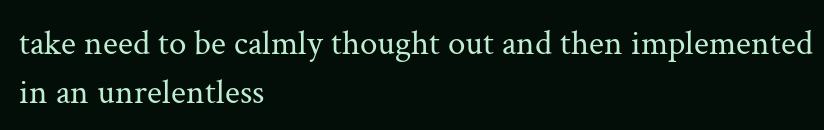take need to be calmly thought out and then implemented in an unrelentless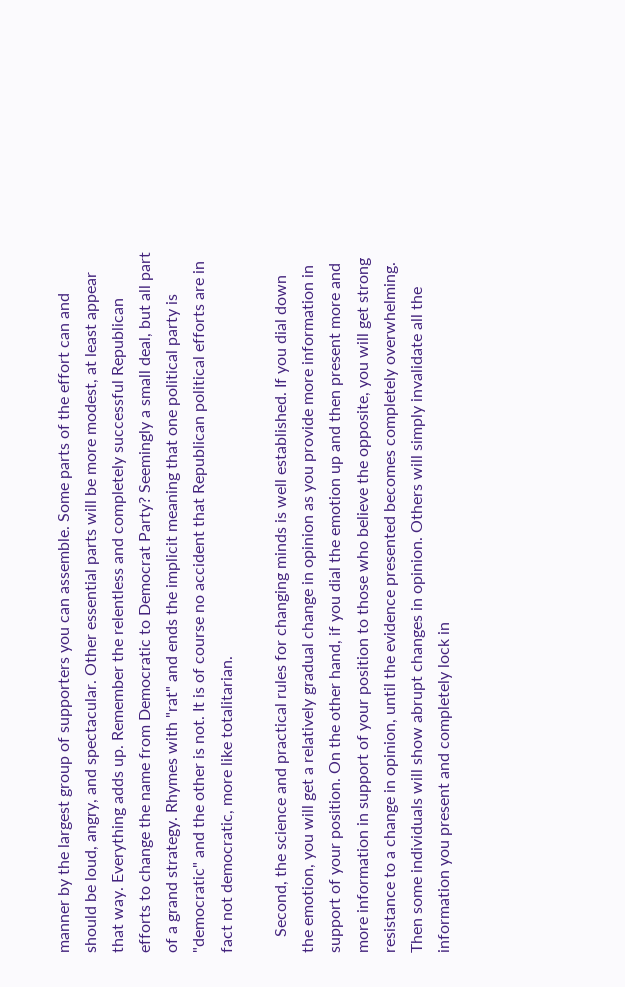manner by the largest group of supporters you can assemble. Some parts of the effort can and should be loud, angry, and spectacular. Other essential parts will be more modest, at least appear that way. Everything adds up. Remember the relentless and completely successful Republican efforts to change the name from Democratic to Democrat Party? Seemingly a small deal, but all part of a grand strategy. Rhymes with "rat" and ends the implicit meaning that one political party is "democratic" and the other is not. It is of course no accident that Republican political efforts are in fact not democratic, more like totalitarian.

    Second, the science and practical rules for changing minds is well established. If you dial down the emotion, you will get a relatively gradual change in opinion as you provide more information in support of your position. On the other hand, if you dial the emotion up and then present more and more information in support of your position to those who believe the opposite, you will get strong resistance to a change in opinion, until the evidence presented becomes completely overwhelming. Then some individuals will show abrupt changes in opinion. Others will simply invalidate all the information you present and completely lock in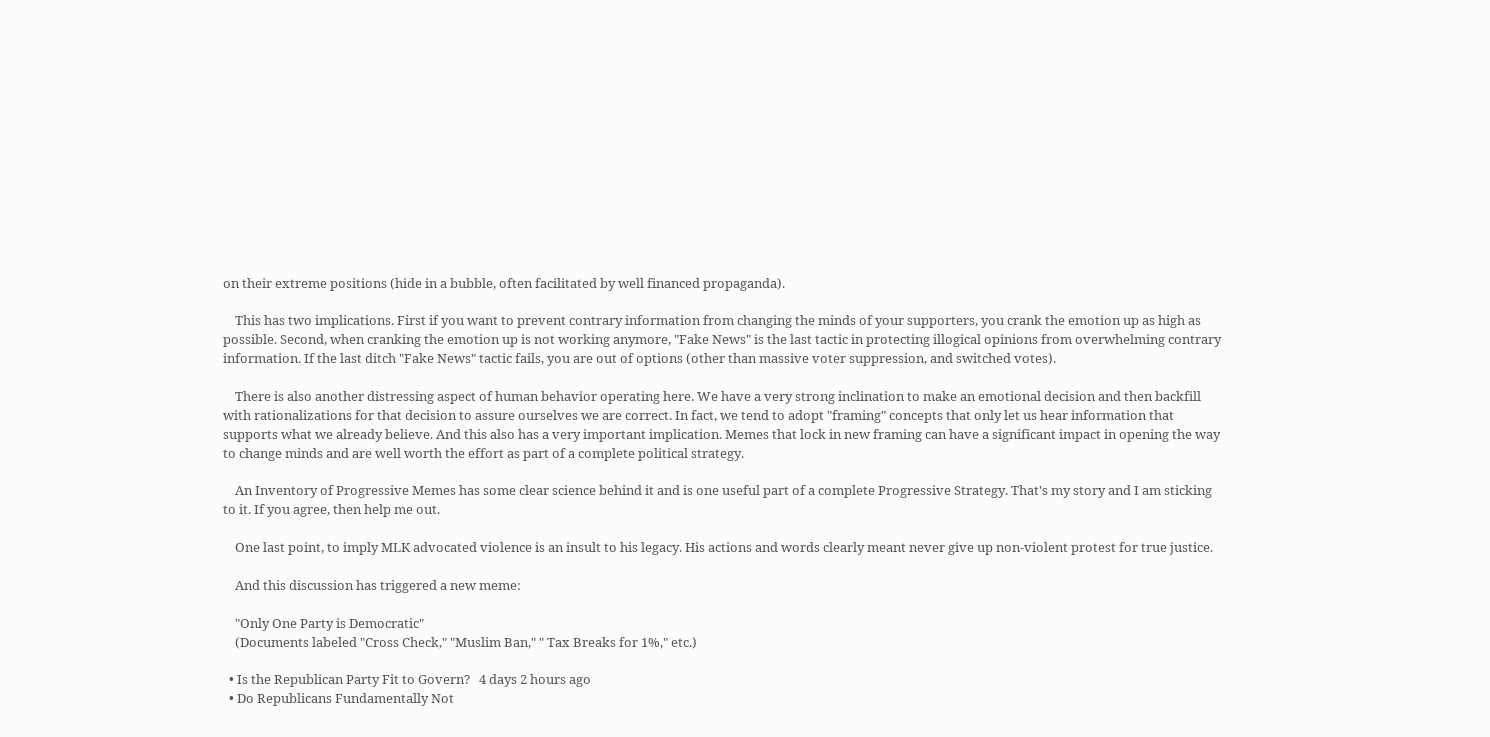on their extreme positions (hide in a bubble, often facilitated by well financed propaganda).

    This has two implications. First if you want to prevent contrary information from changing the minds of your supporters, you crank the emotion up as high as possible. Second, when cranking the emotion up is not working anymore, "Fake News" is the last tactic in protecting illogical opinions from overwhelming contrary information. If the last ditch "Fake News" tactic fails, you are out of options (other than massive voter suppression, and switched votes).

    There is also another distressing aspect of human behavior operating here. We have a very strong inclination to make an emotional decision and then backfill with rationalizations for that decision to assure ourselves we are correct. In fact, we tend to adopt "framing" concepts that only let us hear information that supports what we already believe. And this also has a very important implication. Memes that lock in new framing can have a significant impact in opening the way to change minds and are well worth the effort as part of a complete political strategy.

    An Inventory of Progressive Memes has some clear science behind it and is one useful part of a complete Progressive Strategy. That's my story and I am sticking to it. If you agree, then help me out.

    One last point, to imply MLK advocated violence is an insult to his legacy. His actions and words clearly meant never give up non-violent protest for true justice.

    And this discussion has triggered a new meme:

    "Only One Party is Democratic"
    (Documents labeled "Cross Check," "Muslim Ban," " Tax Breaks for 1%," etc.)

  • Is the Republican Party Fit to Govern?   4 days 2 hours ago
  • Do Republicans Fundamentally Not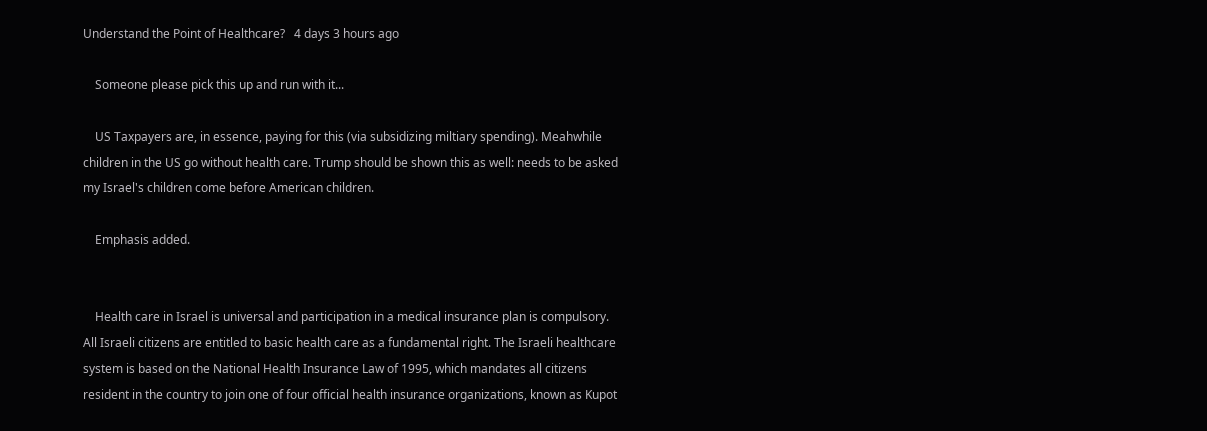Understand the Point of Healthcare?   4 days 3 hours ago

    Someone please pick this up and run with it...

    US Taxpayers are, in essence, paying for this (via subsidizing miltiary spending). Meahwhile children in the US go without health care. Trump should be shown this as well: needs to be asked my Israel's children come before American children.

    Emphasis added.


    Health care in Israel is universal and participation in a medical insurance plan is compulsory. All Israeli citizens are entitled to basic health care as a fundamental right. The Israeli healthcare system is based on the National Health Insurance Law of 1995, which mandates all citizens resident in the country to join one of four official health insurance organizations, known as Kupot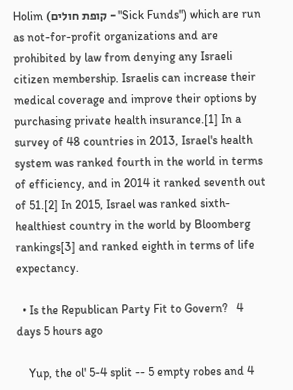Holim (קופת חולים - "Sick Funds") which are run as not-for-profit organizations and are prohibited by law from denying any Israeli citizen membership. Israelis can increase their medical coverage and improve their options by purchasing private health insurance.[1] In a survey of 48 countries in 2013, Israel's health system was ranked fourth in the world in terms of efficiency, and in 2014 it ranked seventh out of 51.[2] In 2015, Israel was ranked sixth-healthiest country in the world by Bloomberg rankings[3] and ranked eighth in terms of life expectancy.

  • Is the Republican Party Fit to Govern?   4 days 5 hours ago

    Yup, the ol' 5-4 split -- 5 empty robes and 4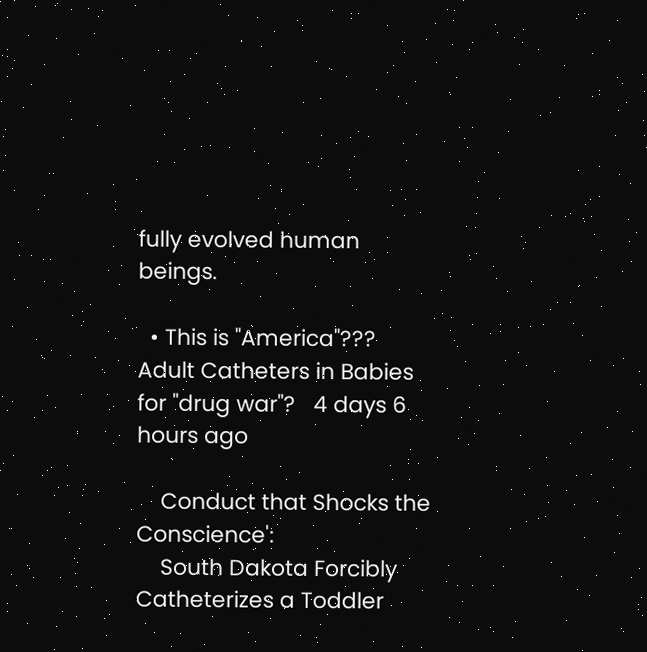fully evolved human beings.

  • This is "America"??? Adult Catheters in Babies for "drug war"?   4 days 6 hours ago

    Conduct that Shocks the Conscience':
    South Dakota Forcibly Catheterizes a Toddler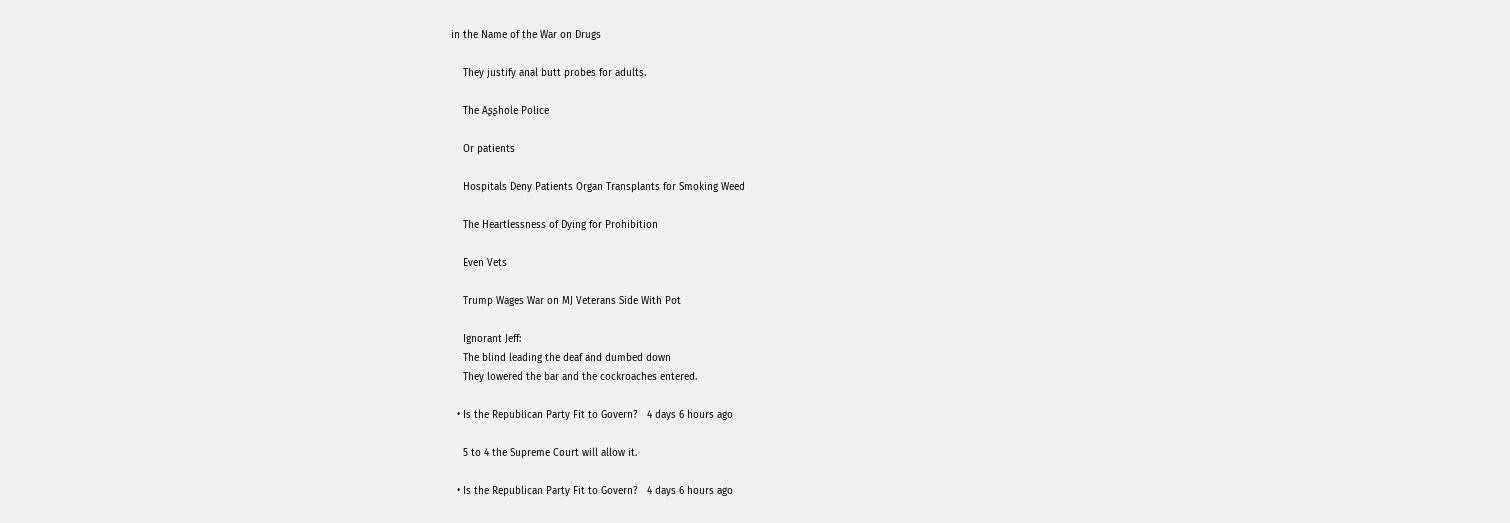in the Name of the War on Drugs

    They justify anal butt probes for adults.

    The Aʂʂhole Police

    Or patients

    Hospitals Deny Patients Organ Transplants for Smoking Weed

    The Heartlessness of Dying for Prohibition

    Even Vets

    Trump Wages War on MJ Veterans Side With Pot

    Ignorant Jeff:
    The blind leading the deaf and dumbed down
    They lowered the bar and the cockroaches entered.

  • Is the Republican Party Fit to Govern?   4 days 6 hours ago

    5 to 4 the Supreme Court will allow it.

  • Is the Republican Party Fit to Govern?   4 days 6 hours ago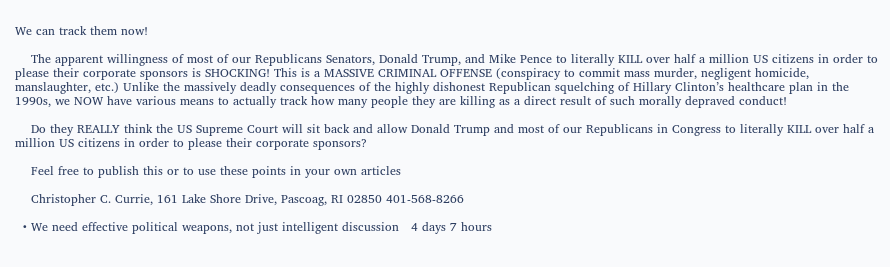We can track them now!

    The apparent willingness of most of our Republicans Senators, Donald Trump, and Mike Pence to literally KILL over half a million US citizens in order to please their corporate sponsors is SHOCKING! This is a MASSIVE CRIMINAL OFFENSE (conspiracy to commit mass murder, negligent homicide, manslaughter, etc.) Unlike the massively deadly consequences of the highly dishonest Republican squelching of Hillary Clinton’s healthcare plan in the 1990s, we NOW have various means to actually track how many people they are killing as a direct result of such morally depraved conduct!

    Do they REALLY think the US Supreme Court will sit back and allow Donald Trump and most of our Republicans in Congress to literally KILL over half a million US citizens in order to please their corporate sponsors?

    Feel free to publish this or to use these points in your own articles

    Christopher C. Currie, 161 Lake Shore Drive, Pascoag, RI 02850 401-568-8266

  • We need effective political weapons, not just intelligent discussion   4 days 7 hours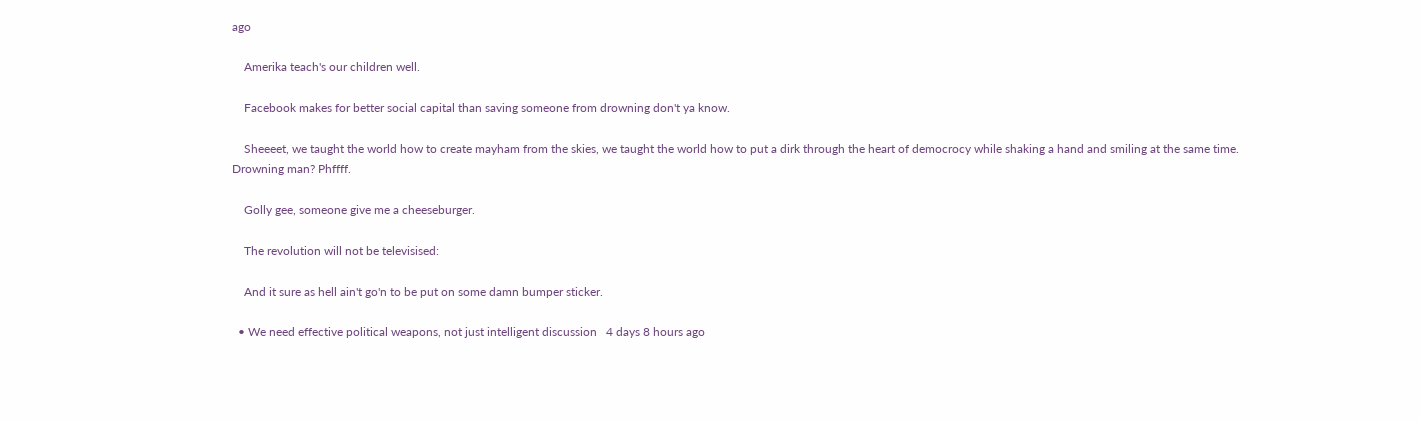ago

    Amerika teach's our children well.

    Facebook makes for better social capital than saving someone from drowning don't ya know.

    Sheeeet, we taught the world how to create mayham from the skies, we taught the world how to put a dirk through the heart of democrocy while shaking a hand and smiling at the same time. Drowning man? Phffff.

    Golly gee, someone give me a cheeseburger.

    The revolution will not be televisised:

    And it sure as hell ain't go'n to be put on some damn bumper sticker.

  • We need effective political weapons, not just intelligent discussion   4 days 8 hours ago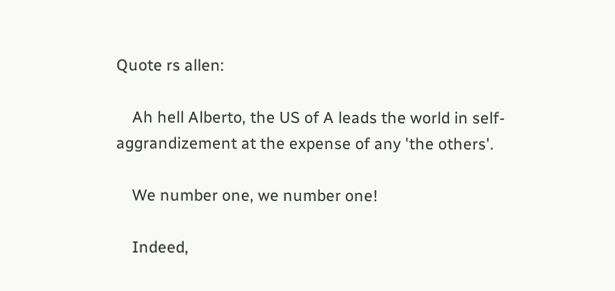Quote rs allen:

    Ah hell Alberto, the US of A leads the world in self- aggrandizement at the expense of any 'the others'.

    We number one, we number one!

    Indeed,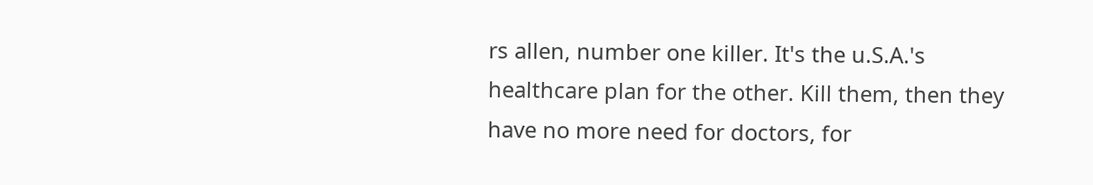rs allen, number one killer. It's the u.S.A.'s healthcare plan for the other. Kill them, then they have no more need for doctors, for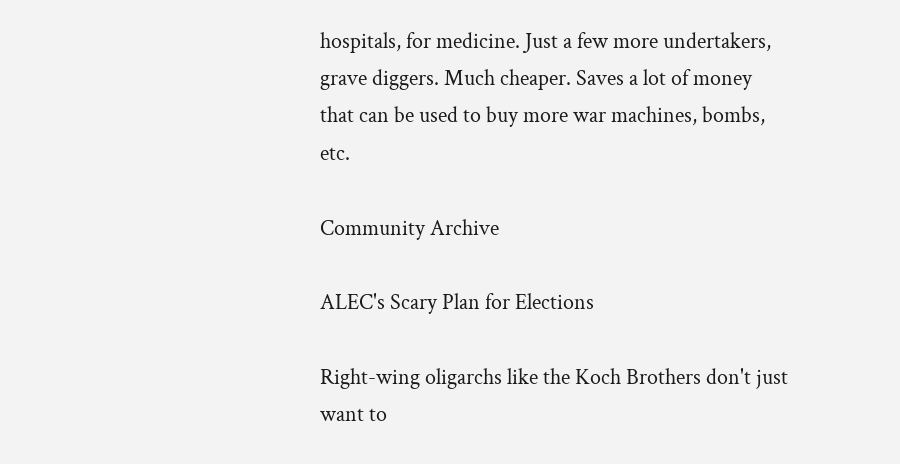hospitals, for medicine. Just a few more undertakers, grave diggers. Much cheaper. Saves a lot of money that can be used to buy more war machines, bombs, etc.

Community Archive

ALEC's Scary Plan for Elections

Right-wing oligarchs like the Koch Brothers don't just want to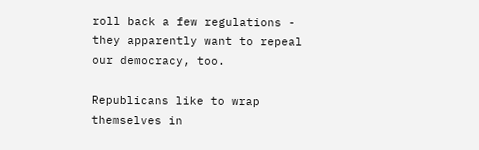roll back a few regulations - they apparently want to repeal our democracy, too.

Republicans like to wrap themselves in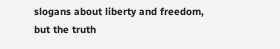slogans about liberty and freedom, but the truth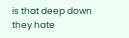is that deep down they hate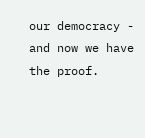our democracy - and now we have the proof.